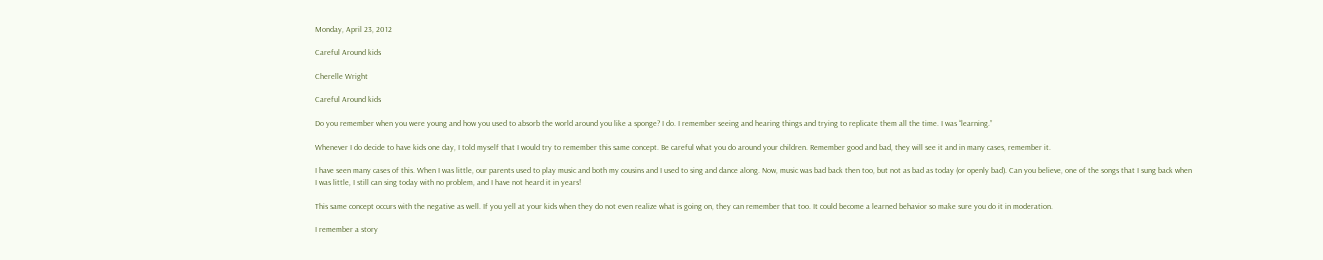Monday, April 23, 2012

Careful Around kids

Cherelle Wright

Careful Around kids

Do you remember when you were young and how you used to absorb the world around you like a sponge? I do. I remember seeing and hearing things and trying to replicate them all the time. I was “learning.”

Whenever I do decide to have kids one day, I told myself that I would try to remember this same concept. Be careful what you do around your children. Remember good and bad, they will see it and in many cases, remember it.

I have seen many cases of this. When I was little, our parents used to play music and both my cousins and I used to sing and dance along. Now, music was bad back then too, but not as bad as today (or openly bad). Can you believe, one of the songs that I sung back when I was little, I still can sing today with no problem, and I have not heard it in years!

This same concept occurs with the negative as well. If you yell at your kids when they do not even realize what is going on, they can remember that too. It could become a learned behavior so make sure you do it in moderation.

I remember a story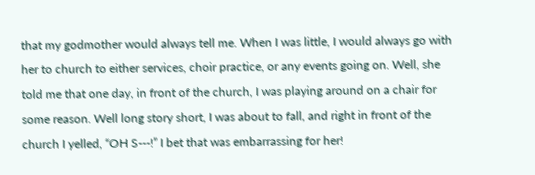that my godmother would always tell me. When I was little, I would always go with her to church to either services, choir practice, or any events going on. Well, she told me that one day, in front of the church, I was playing around on a chair for some reason. Well long story short, I was about to fall, and right in front of the church I yelled, “OH S---!” I bet that was embarrassing for her!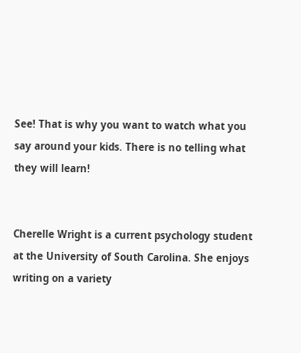See! That is why you want to watch what you say around your kids. There is no telling what they will learn!


Cherelle Wright is a current psychology student at the University of South Carolina. She enjoys writing on a variety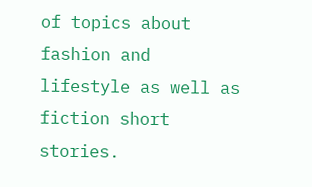of topics about fashion and lifestyle as well as fiction short stories.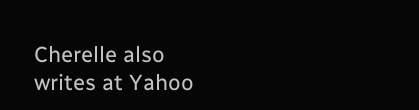Cherelle also writes at Yahoo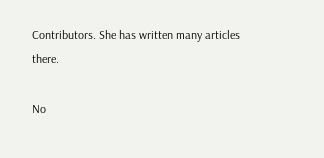Contributors. She has written many articles there.

No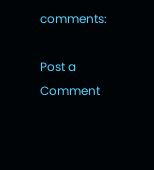comments:

Post a Comment